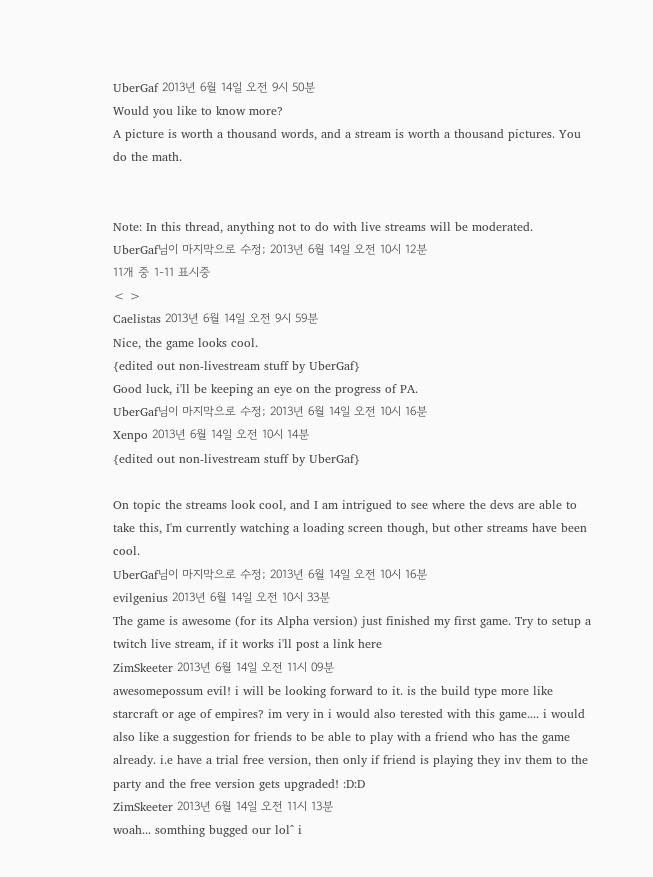UberGaf 2013년 6월 14일 오전 9시 50분
Would you like to know more?
A picture is worth a thousand words, and a stream is worth a thousand pictures. You do the math.


Note: In this thread, anything not to do with live streams will be moderated.
UberGaf님이 마지막으로 수정; 2013년 6월 14일 오전 10시 12분
11개 중 1-11 표시중
< >
Caelistas 2013년 6월 14일 오전 9시 59분
Nice, the game looks cool.
{edited out non-livestream stuff by UberGaf}
Good luck, i'll be keeping an eye on the progress of PA.
UberGaf님이 마지막으로 수정; 2013년 6월 14일 오전 10시 16분
Xenpo 2013년 6월 14일 오전 10시 14분
{edited out non-livestream stuff by UberGaf}

On topic the streams look cool, and I am intrigued to see where the devs are able to take this, I'm currently watching a loading screen though, but other streams have been cool.
UberGaf님이 마지막으로 수정; 2013년 6월 14일 오전 10시 16분
evilgenius 2013년 6월 14일 오전 10시 33분
The game is awesome (for its Alpha version) just finished my first game. Try to setup a twitch live stream, if it works i'll post a link here
ZimSkeeter 2013년 6월 14일 오전 11시 09분
awesomepossum evil! i will be looking forward to it. is the build type more like starcraft or age of empires? im very in i would also terested with this game.... i would also like a suggestion for friends to be able to play with a friend who has the game already. i.e have a trial free version, then only if friend is playing they inv them to the party and the free version gets upgraded! :D:D
ZimSkeeter 2013년 6월 14일 오전 11시 13분
woah... somthing bugged our lol^ i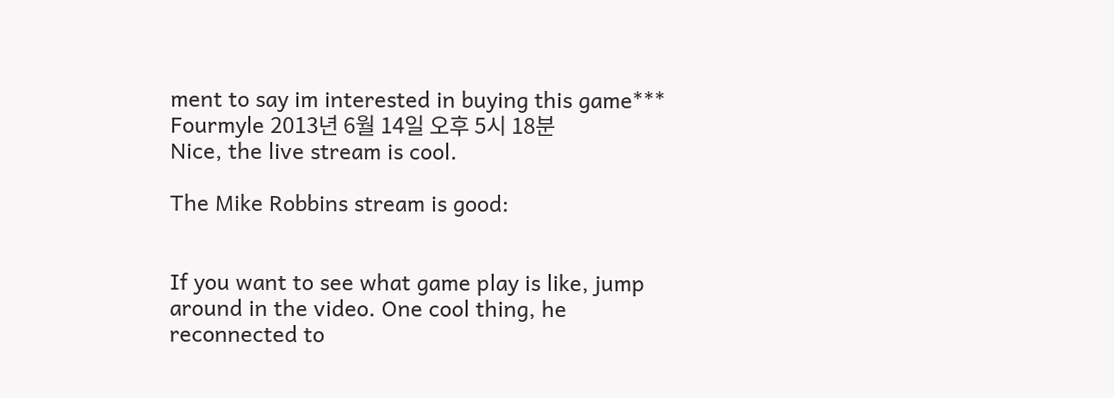ment to say im interested in buying this game***
Fourmyle 2013년 6월 14일 오후 5시 18분
Nice, the live stream is cool.

The Mike Robbins stream is good:


If you want to see what game play is like, jump around in the video. One cool thing, he reconnected to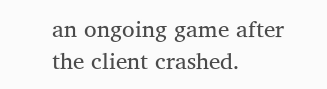an ongoing game after the client crashed.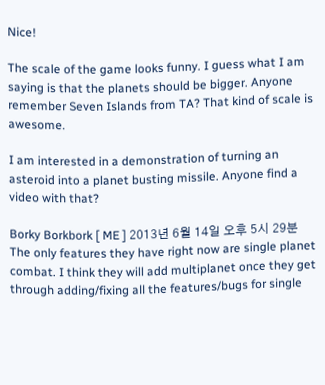Nice!

The scale of the game looks funny. I guess what I am saying is that the planets should be bigger. Anyone remember Seven Islands from TA? That kind of scale is awesome.

I am interested in a demonstration of turning an asteroid into a planet busting missile. Anyone find a video with that?

Borky Borkbork [ ME ] 2013년 6월 14일 오후 5시 29분
The only features they have right now are single planet combat. I think they will add multiplanet once they get through adding/fixing all the features/bugs for single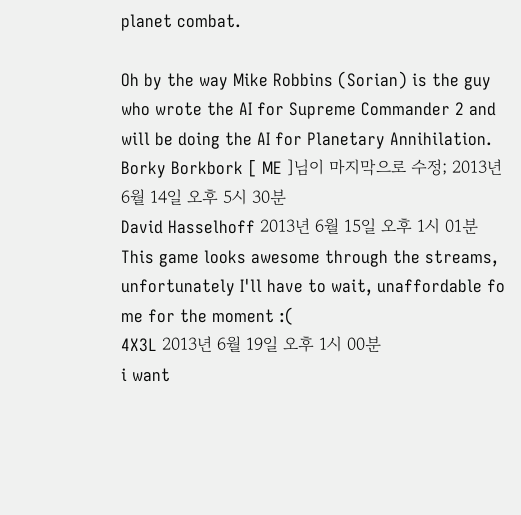planet combat.

Oh by the way Mike Robbins (Sorian) is the guy who wrote the AI for Supreme Commander 2 and will be doing the AI for Planetary Annihilation.
Borky Borkbork [ ME ]님이 마지막으로 수정; 2013년 6월 14일 오후 5시 30분
David Hasselhoff 2013년 6월 15일 오후 1시 01분
This game looks awesome through the streams, unfortunately I'll have to wait, unaffordable fo me for the moment :(
4X3L 2013년 6월 19일 오후 1시 00분
i want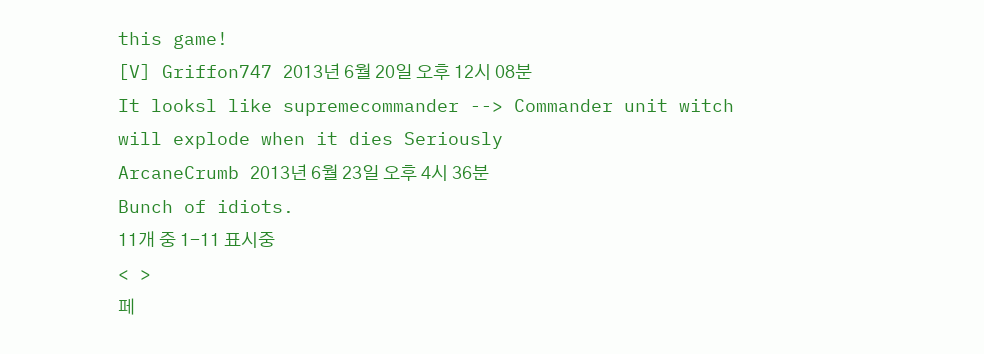this game!
[V] Griffon747 2013년 6월 20일 오후 12시 08분
It looksl like supremecommander --> Commander unit witch will explode when it dies Seriously
ArcaneCrumb 2013년 6월 23일 오후 4시 36분
Bunch of idiots.
11개 중 1-11 표시중
< >
페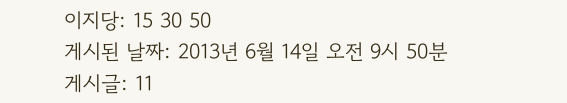이지당: 15 30 50
게시된 날짜: 2013년 6월 14일 오전 9시 50분
게시글: 11